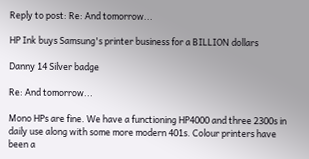Reply to post: Re: And tomorrow...

HP Ink buys Samsung's printer business for a BILLION dollars

Danny 14 Silver badge

Re: And tomorrow...

Mono HPs are fine. We have a functioning HP4000 and three 2300s in daily use along with some more modern 401s. Colour printers have been a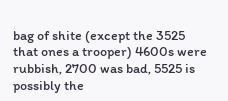bag of shite (except the 3525 that ones a trooper) 4600s were rubbish, 2700 was bad, 5525 is possibly the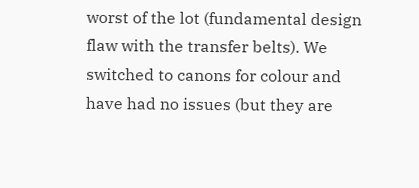worst of the lot (fundamental design flaw with the transfer belts). We switched to canons for colour and have had no issues (but they are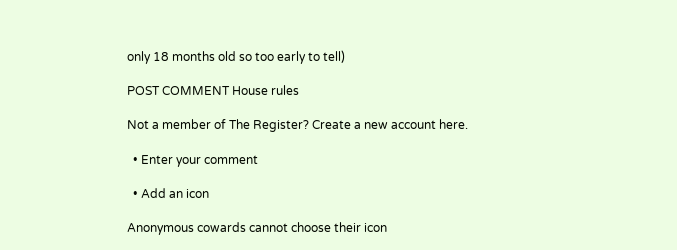only 18 months old so too early to tell)

POST COMMENT House rules

Not a member of The Register? Create a new account here.

  • Enter your comment

  • Add an icon

Anonymous cowards cannot choose their icon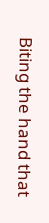Biting the hand that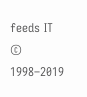feeds IT © 1998–2019